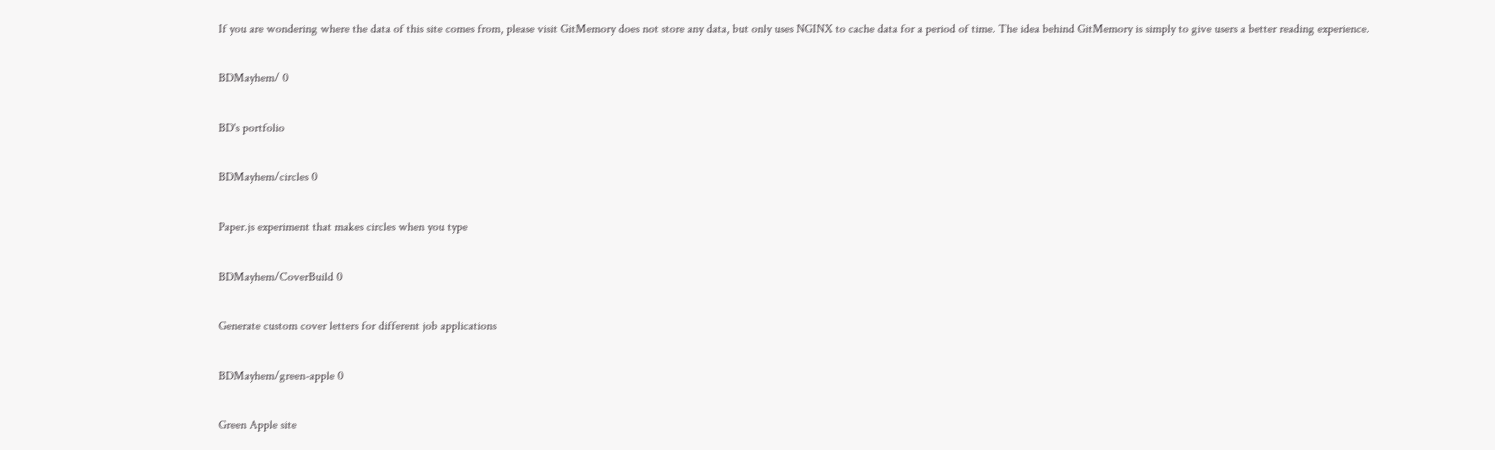If you are wondering where the data of this site comes from, please visit GitMemory does not store any data, but only uses NGINX to cache data for a period of time. The idea behind GitMemory is simply to give users a better reading experience.

BDMayhem/ 0

BD's portfolio

BDMayhem/circles 0

Paper.js experiment that makes circles when you type

BDMayhem/CoverBuild 0

Generate custom cover letters for different job applications

BDMayhem/green-apple 0

Green Apple site